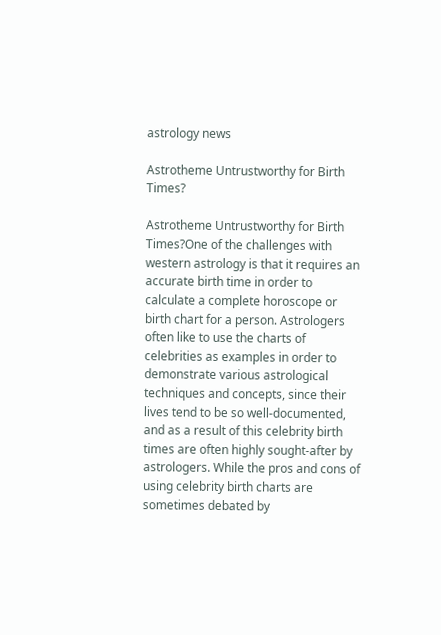astrology news

Astrotheme Untrustworthy for Birth Times?

Astrotheme Untrustworthy for Birth Times?One of the challenges with western astrology is that it requires an accurate birth time in order to calculate a complete horoscope or birth chart for a person. Astrologers often like to use the charts of celebrities as examples in order to demonstrate various astrological techniques and concepts, since their lives tend to be so well-documented, and as a result of this celebrity birth times are often highly sought-after by astrologers. While the pros and cons of using celebrity birth charts are sometimes debated by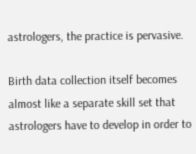astrologers, the practice is pervasive.

Birth data collection itself becomes almost like a separate skill set that astrologers have to develop in order to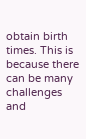obtain birth times. This is because there can be many challenges and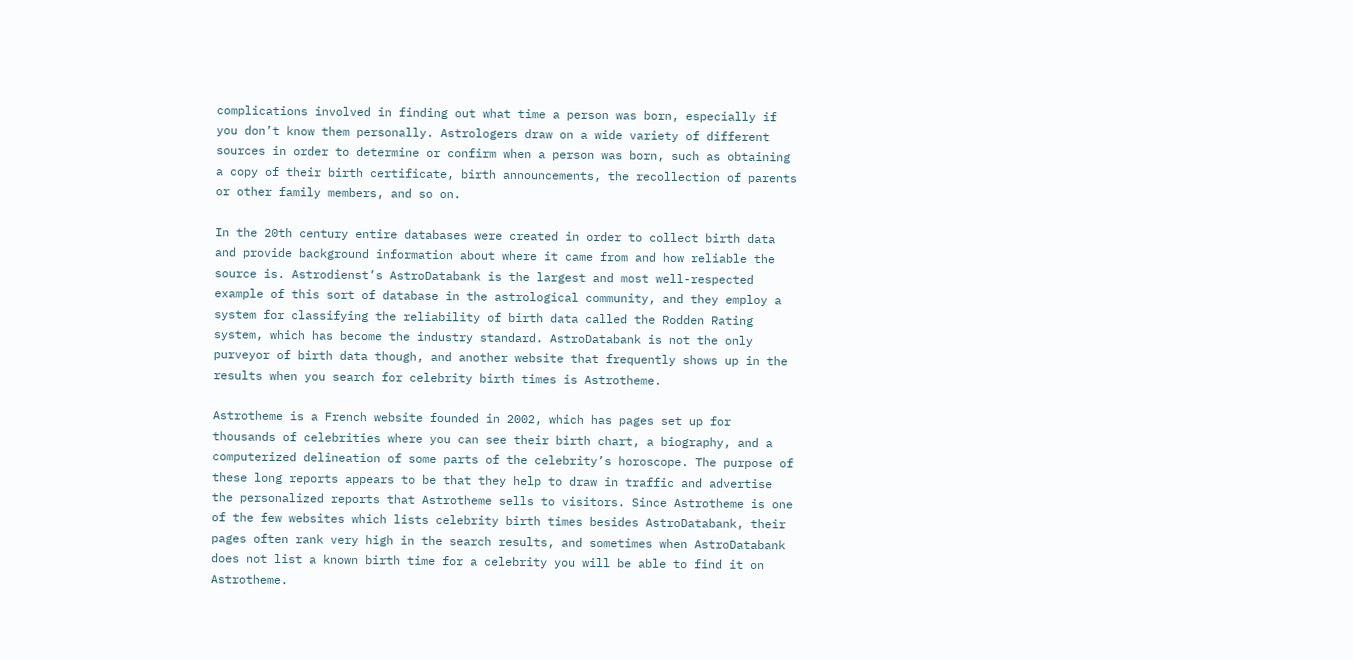complications involved in finding out what time a person was born, especially if you don’t know them personally. Astrologers draw on a wide variety of different sources in order to determine or confirm when a person was born, such as obtaining a copy of their birth certificate, birth announcements, the recollection of parents or other family members, and so on.

In the 20th century entire databases were created in order to collect birth data and provide background information about where it came from and how reliable the source is. Astrodienst’s AstroDatabank is the largest and most well-respected example of this sort of database in the astrological community, and they employ a system for classifying the reliability of birth data called the Rodden Rating system, which has become the industry standard. AstroDatabank is not the only purveyor of birth data though, and another website that frequently shows up in the results when you search for celebrity birth times is Astrotheme.

Astrotheme is a French website founded in 2002, which has pages set up for thousands of celebrities where you can see their birth chart, a biography, and a computerized delineation of some parts of the celebrity’s horoscope. The purpose of these long reports appears to be that they help to draw in traffic and advertise the personalized reports that Astrotheme sells to visitors. Since Astrotheme is one of the few websites which lists celebrity birth times besides AstroDatabank, their pages often rank very high in the search results, and sometimes when AstroDatabank does not list a known birth time for a celebrity you will be able to find it on Astrotheme.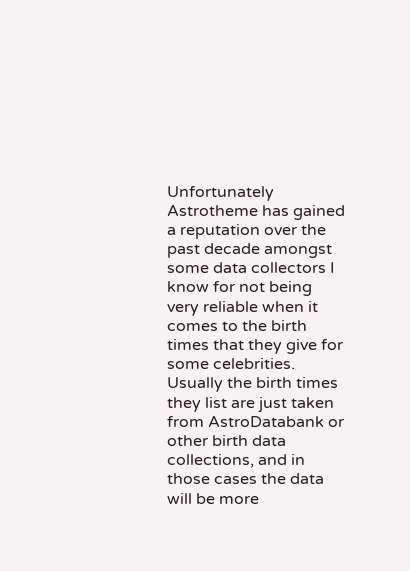Unfortunately Astrotheme has gained a reputation over the past decade amongst some data collectors I know for not being very reliable when it comes to the birth times that they give for some celebrities. Usually the birth times they list are just taken from AstroDatabank or other birth data collections, and in those cases the data will be more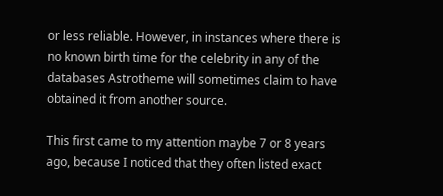or less reliable. However, in instances where there is no known birth time for the celebrity in any of the databases Astrotheme will sometimes claim to have obtained it from another source.

This first came to my attention maybe 7 or 8 years ago, because I noticed that they often listed exact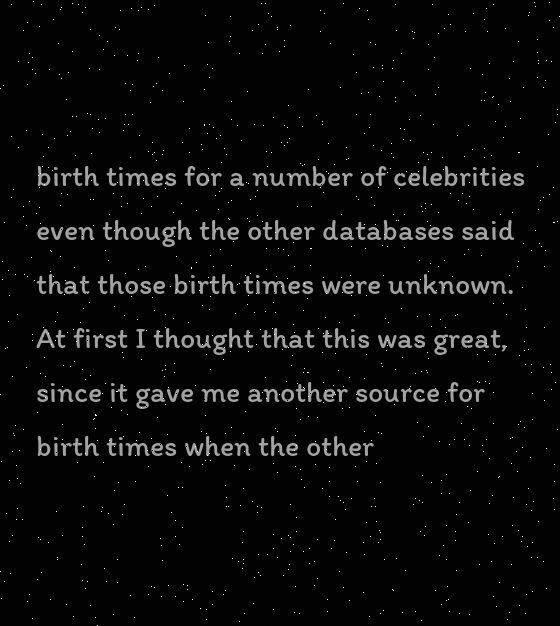birth times for a number of celebrities even though the other databases said that those birth times were unknown. At first I thought that this was great, since it gave me another source for birth times when the other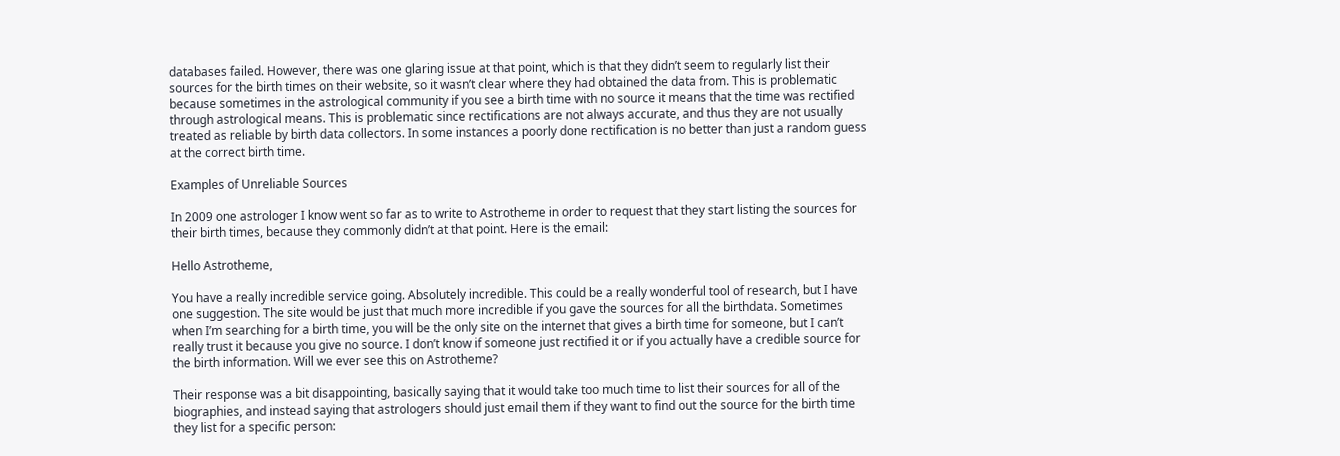databases failed. However, there was one glaring issue at that point, which is that they didn’t seem to regularly list their sources for the birth times on their website, so it wasn’t clear where they had obtained the data from. This is problematic because sometimes in the astrological community if you see a birth time with no source it means that the time was rectified through astrological means. This is problematic since rectifications are not always accurate, and thus they are not usually treated as reliable by birth data collectors. In some instances a poorly done rectification is no better than just a random guess at the correct birth time.

Examples of Unreliable Sources

In 2009 one astrologer I know went so far as to write to Astrotheme in order to request that they start listing the sources for their birth times, because they commonly didn’t at that point. Here is the email:

Hello Astrotheme,

You have a really incredible service going. Absolutely incredible. This could be a really wonderful tool of research, but I have one suggestion. The site would be just that much more incredible if you gave the sources for all the birthdata. Sometimes when I’m searching for a birth time, you will be the only site on the internet that gives a birth time for someone, but I can’t really trust it because you give no source. I don’t know if someone just rectified it or if you actually have a credible source for the birth information. Will we ever see this on Astrotheme?

Their response was a bit disappointing, basically saying that it would take too much time to list their sources for all of the biographies, and instead saying that astrologers should just email them if they want to find out the source for the birth time they list for a specific person: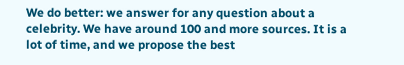We do better: we answer for any question about a celebrity. We have around 100 and more sources. It is a lot of time, and we propose the best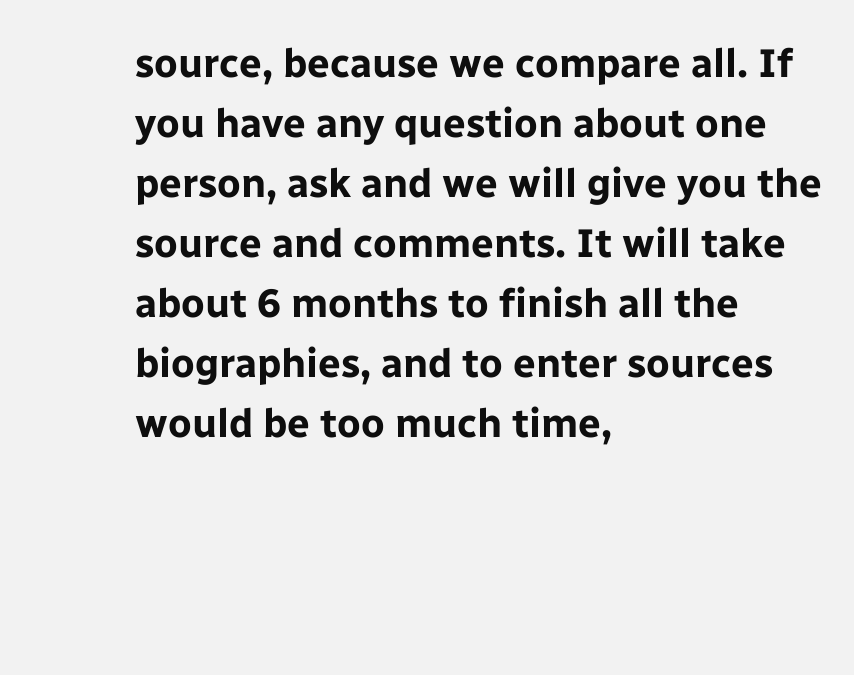source, because we compare all. If you have any question about one person, ask and we will give you the source and comments. It will take about 6 months to finish all the biographies, and to enter sources would be too much time,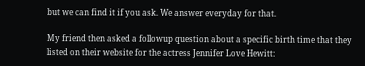but we can find it if you ask. We answer everyday for that.

My friend then asked a followup question about a specific birth time that they listed on their website for the actress Jennifer Love Hewitt: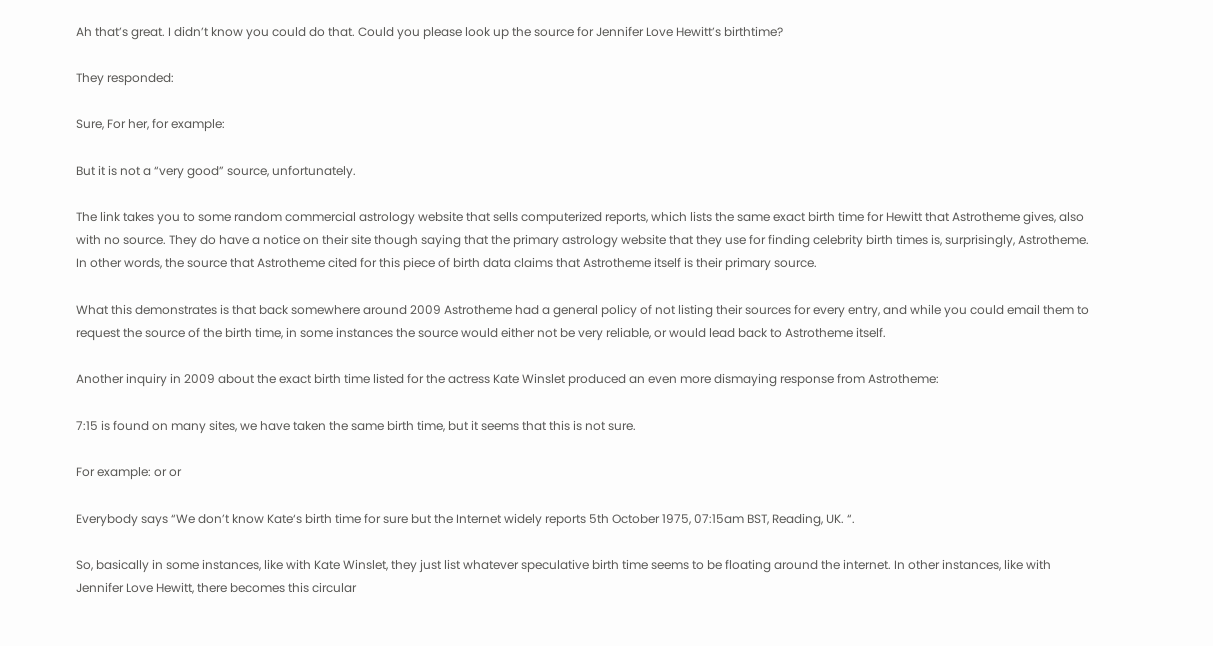Ah that’s great. I didn’t know you could do that. Could you please look up the source for Jennifer Love Hewitt’s birthtime?

They responded:

Sure, For her, for example:

But it is not a “very good” source, unfortunately.

The link takes you to some random commercial astrology website that sells computerized reports, which lists the same exact birth time for Hewitt that Astrotheme gives, also with no source. They do have a notice on their site though saying that the primary astrology website that they use for finding celebrity birth times is, surprisingly, Astrotheme. In other words, the source that Astrotheme cited for this piece of birth data claims that Astrotheme itself is their primary source.

What this demonstrates is that back somewhere around 2009 Astrotheme had a general policy of not listing their sources for every entry, and while you could email them to request the source of the birth time, in some instances the source would either not be very reliable, or would lead back to Astrotheme itself.

Another inquiry in 2009 about the exact birth time listed for the actress Kate Winslet produced an even more dismaying response from Astrotheme:

7:15 is found on many sites, we have taken the same birth time, but it seems that this is not sure.

For example: or or

Everybody says “We don’t know Kate‘s birth time for sure but the Internet widely reports 5th October 1975, 07:15am BST, Reading, UK. “.

So, basically in some instances, like with Kate Winslet, they just list whatever speculative birth time seems to be floating around the internet. In other instances, like with Jennifer Love Hewitt, there becomes this circular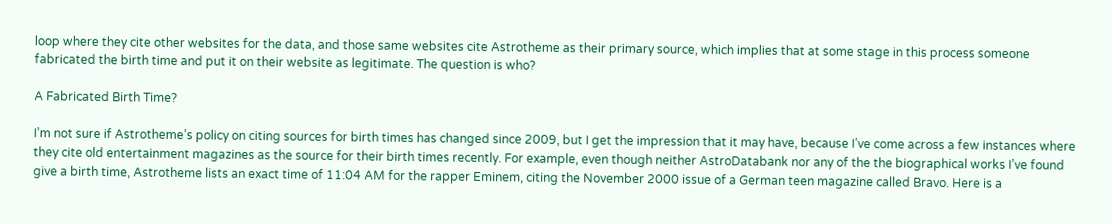loop where they cite other websites for the data, and those same websites cite Astrotheme as their primary source, which implies that at some stage in this process someone fabricated the birth time and put it on their website as legitimate. The question is who?

A Fabricated Birth Time?

I’m not sure if Astrotheme’s policy on citing sources for birth times has changed since 2009, but I get the impression that it may have, because I’ve come across a few instances where they cite old entertainment magazines as the source for their birth times recently. For example, even though neither AstroDatabank nor any of the the biographical works I’ve found give a birth time, Astrotheme lists an exact time of 11:04 AM for the rapper Eminem, citing the November 2000 issue of a German teen magazine called Bravo. Here is a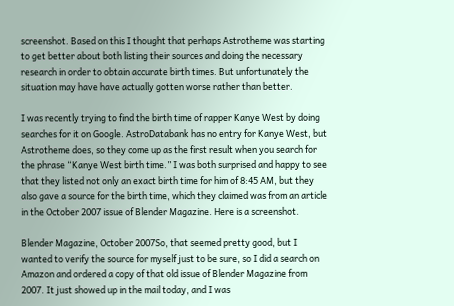screenshot. Based on this I thought that perhaps Astrotheme was starting to get better about both listing their sources and doing the necessary research in order to obtain accurate birth times. But unfortunately the situation may have have actually gotten worse rather than better.

I was recently trying to find the birth time of rapper Kanye West by doing searches for it on Google. AstroDatabank has no entry for Kanye West, but Astrotheme does, so they come up as the first result when you search for the phrase “Kanye West birth time.” I was both surprised and happy to see that they listed not only an exact birth time for him of 8:45 AM, but they also gave a source for the birth time, which they claimed was from an article in the October 2007 issue of Blender Magazine. Here is a screenshot.

Blender Magazine, October 2007So, that seemed pretty good, but I wanted to verify the source for myself just to be sure, so I did a search on Amazon and ordered a copy of that old issue of Blender Magazine from 2007. It just showed up in the mail today, and I was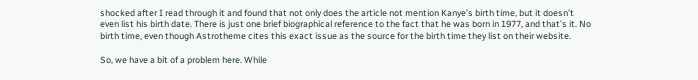shocked after I read through it and found that not only does the article not mention Kanye’s birth time, but it doesn’t even list his birth date. There is just one brief biographical reference to the fact that he was born in 1977, and that’s it. No birth time, even though Astrotheme cites this exact issue as the source for the birth time they list on their website.

So, we have a bit of a problem here. While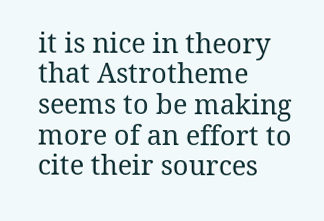it is nice in theory that Astrotheme seems to be making more of an effort to cite their sources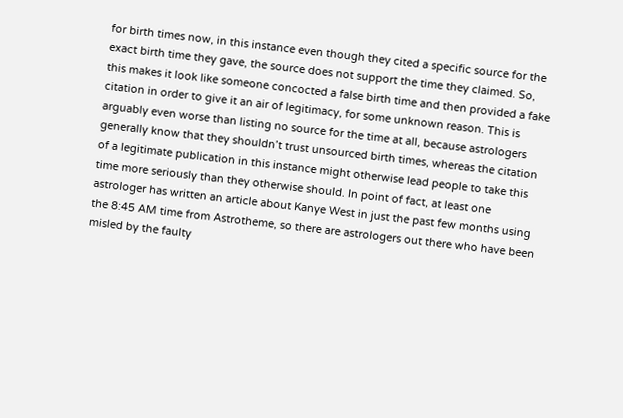for birth times now, in this instance even though they cited a specific source for the exact birth time they gave, the source does not support the time they claimed. So, this makes it look like someone concocted a false birth time and then provided a fake citation in order to give it an air of legitimacy, for some unknown reason. This is arguably even worse than listing no source for the time at all, because astrologers generally know that they shouldn’t trust unsourced birth times, whereas the citation of a legitimate publication in this instance might otherwise lead people to take this time more seriously than they otherwise should. In point of fact, at least one astrologer has written an article about Kanye West in just the past few months using the 8:45 AM time from Astrotheme, so there are astrologers out there who have been misled by the faulty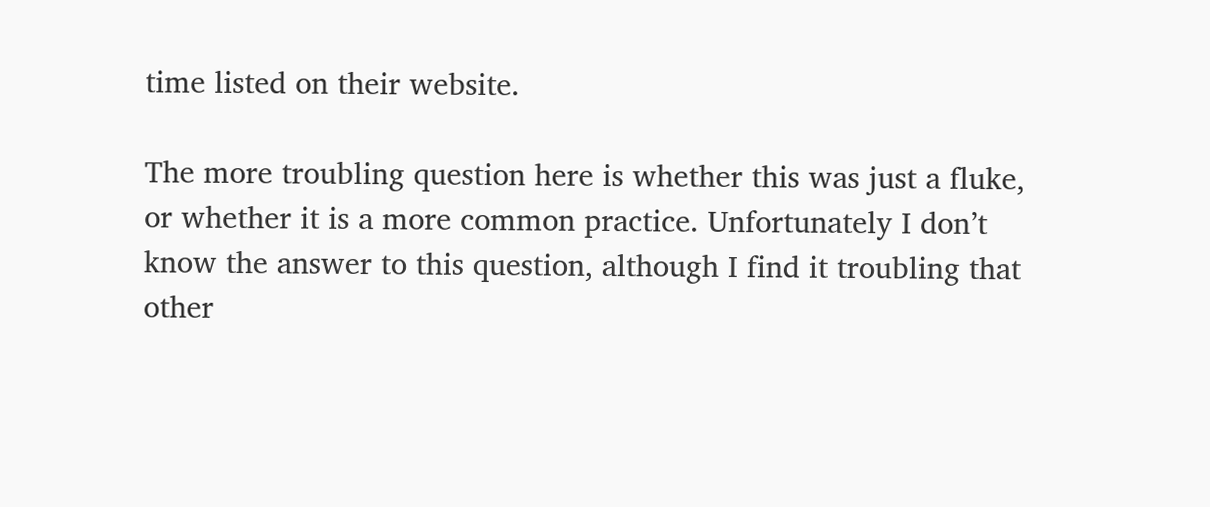time listed on their website.

The more troubling question here is whether this was just a fluke, or whether it is a more common practice. Unfortunately I don’t know the answer to this question, although I find it troubling that other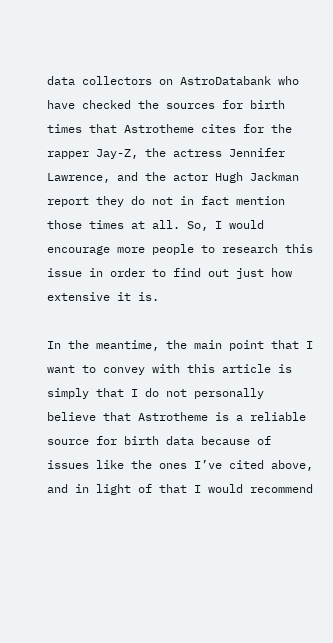data collectors on AstroDatabank who have checked the sources for birth times that Astrotheme cites for the rapper Jay-Z, the actress Jennifer Lawrence, and the actor Hugh Jackman report they do not in fact mention those times at all. So, I would encourage more people to research this issue in order to find out just how extensive it is.

In the meantime, the main point that I want to convey with this article is simply that I do not personally believe that Astrotheme is a reliable source for birth data because of issues like the ones I’ve cited above, and in light of that I would recommend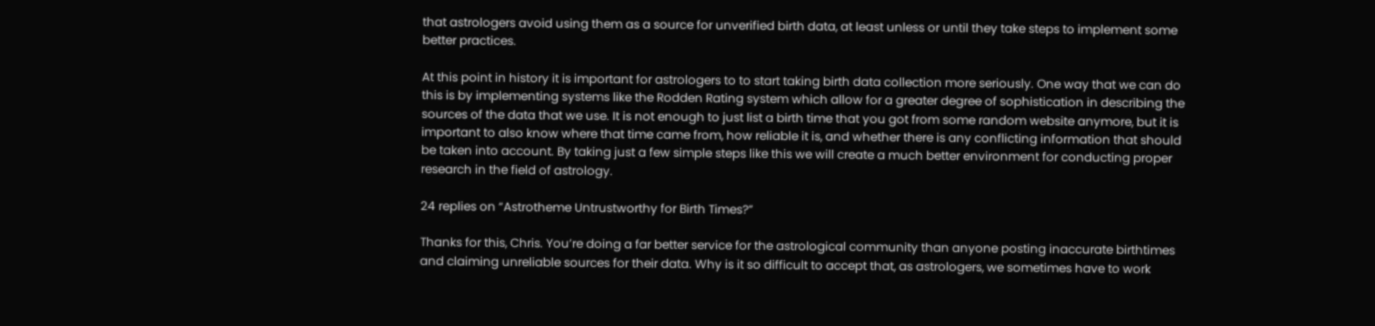that astrologers avoid using them as a source for unverified birth data, at least unless or until they take steps to implement some better practices.

At this point in history it is important for astrologers to to start taking birth data collection more seriously. One way that we can do this is by implementing systems like the Rodden Rating system which allow for a greater degree of sophistication in describing the sources of the data that we use. It is not enough to just list a birth time that you got from some random website anymore, but it is important to also know where that time came from, how reliable it is, and whether there is any conflicting information that should be taken into account. By taking just a few simple steps like this we will create a much better environment for conducting proper research in the field of astrology.

24 replies on “Astrotheme Untrustworthy for Birth Times?”

Thanks for this, Chris. You’re doing a far better service for the astrological community than anyone posting inaccurate birthtimes and claiming unreliable sources for their data. Why is it so difficult to accept that, as astrologers, we sometimes have to work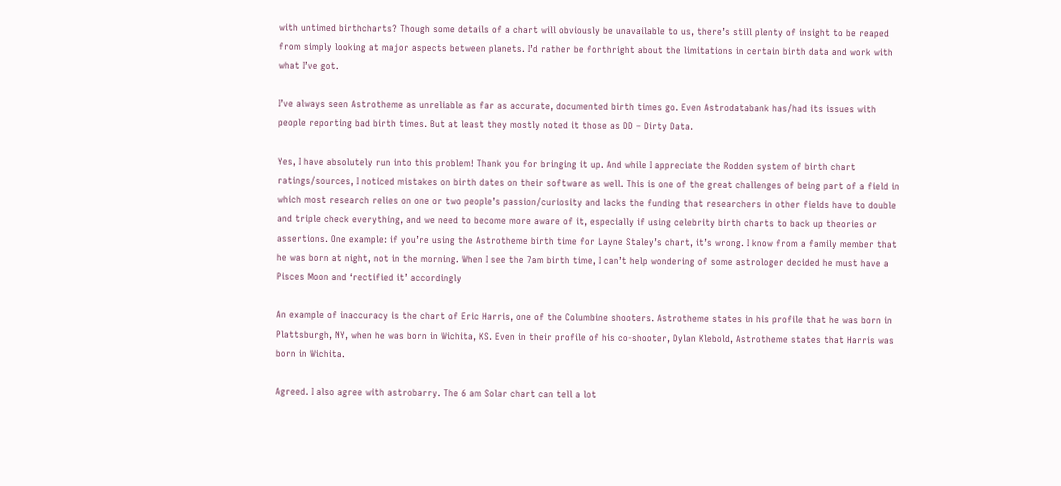with untimed birthcharts? Though some details of a chart will obviously be unavailable to us, there’s still plenty of insight to be reaped from simply looking at major aspects between planets. I’d rather be forthright about the limitations in certain birth data and work with what I’ve got.

I’ve always seen Astrotheme as unreliable as far as accurate, documented birth times go. Even Astrodatabank has/had its issues with people reporting bad birth times. But at least they mostly noted it those as DD – Dirty Data.

Yes, I have absolutely run into this problem! Thank you for bringing it up. And while I appreciate the Rodden system of birth chart ratings/sources, I noticed mistakes on birth dates on their software as well. This is one of the great challenges of being part of a field in which most research relies on one or two people’s passion/curiosity and lacks the funding that researchers in other fields have to double and triple check everything, and we need to become more aware of it, especially if using celebrity birth charts to back up theories or assertions. One example: if you’re using the Astrotheme birth time for Layne Staley’s chart, it’s wrong. I know from a family member that he was born at night, not in the morning. When I see the 7am birth time, I can’t help wondering of some astrologer decided he must have a Pisces Moon and ‘rectified it’ accordingly

An example of inaccuracy is the chart of Eric Harris, one of the Columbine shooters. Astrotheme states in his profile that he was born in Plattsburgh, NY, when he was born in Wichita, KS. Even in their profile of his co-shooter, Dylan Klebold, Astrotheme states that Harris was born in Wichita.

Agreed. I also agree with astrobarry. The 6 am Solar chart can tell a lot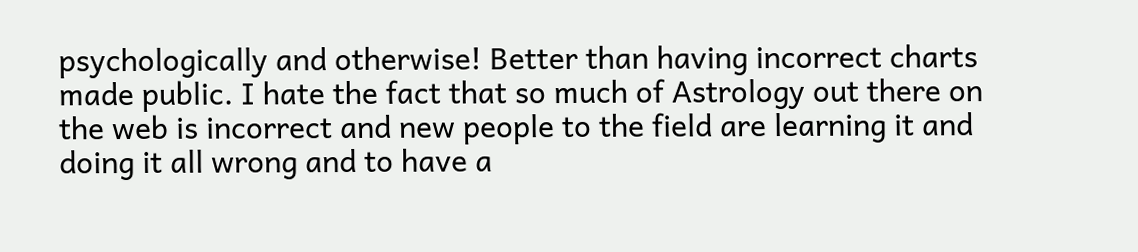psychologically and otherwise! Better than having incorrect charts made public. I hate the fact that so much of Astrology out there on the web is incorrect and new people to the field are learning it and doing it all wrong and to have a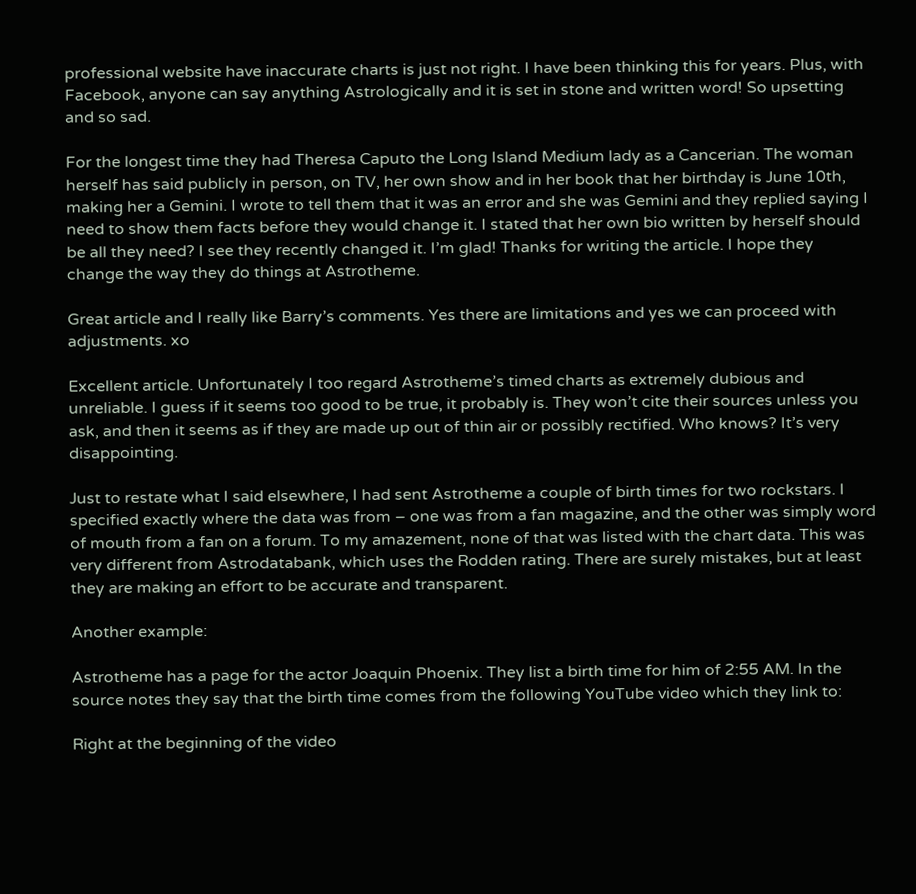professional website have inaccurate charts is just not right. I have been thinking this for years. Plus, with Facebook, anyone can say anything Astrologically and it is set in stone and written word! So upsetting and so sad.

For the longest time they had Theresa Caputo the Long Island Medium lady as a Cancerian. The woman herself has said publicly in person, on TV, her own show and in her book that her birthday is June 10th, making her a Gemini. I wrote to tell them that it was an error and she was Gemini and they replied saying I need to show them facts before they would change it. I stated that her own bio written by herself should be all they need? I see they recently changed it. I’m glad! Thanks for writing the article. I hope they change the way they do things at Astrotheme.

Great article and I really like Barry’s comments. Yes there are limitations and yes we can proceed with adjustments. xo

Excellent article. Unfortunately I too regard Astrotheme’s timed charts as extremely dubious and unreliable. I guess if it seems too good to be true, it probably is. They won’t cite their sources unless you ask, and then it seems as if they are made up out of thin air or possibly rectified. Who knows? It’s very disappointing.

Just to restate what I said elsewhere, I had sent Astrotheme a couple of birth times for two rockstars. I specified exactly where the data was from – one was from a fan magazine, and the other was simply word of mouth from a fan on a forum. To my amazement, none of that was listed with the chart data. This was very different from Astrodatabank, which uses the Rodden rating. There are surely mistakes, but at least they are making an effort to be accurate and transparent.

Another example:

Astrotheme has a page for the actor Joaquin Phoenix. They list a birth time for him of 2:55 AM. In the source notes they say that the birth time comes from the following YouTube video which they link to:

Right at the beginning of the video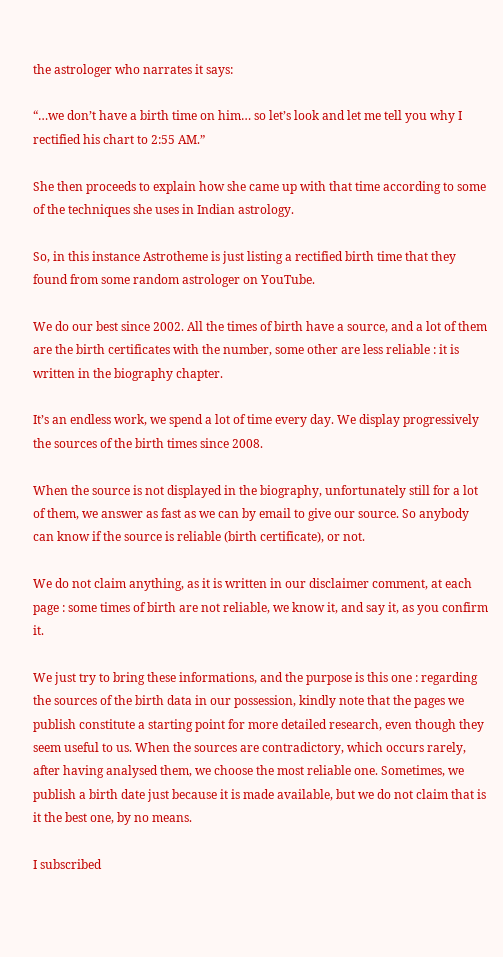the astrologer who narrates it says:

“…we don’t have a birth time on him… so let’s look and let me tell you why I rectified his chart to 2:55 AM.”

She then proceeds to explain how she came up with that time according to some of the techniques she uses in Indian astrology.

So, in this instance Astrotheme is just listing a rectified birth time that they found from some random astrologer on YouTube.

We do our best since 2002. All the times of birth have a source, and a lot of them are the birth certificates with the number, some other are less reliable : it is written in the biography chapter.

It’s an endless work, we spend a lot of time every day. We display progressively the sources of the birth times since 2008.

When the source is not displayed in the biography, unfortunately still for a lot of them, we answer as fast as we can by email to give our source. So anybody can know if the source is reliable (birth certificate), or not.

We do not claim anything, as it is written in our disclaimer comment, at each page : some times of birth are not reliable, we know it, and say it, as you confirm it.

We just try to bring these informations, and the purpose is this one : regarding the sources of the birth data in our possession, kindly note that the pages we publish constitute a starting point for more detailed research, even though they seem useful to us. When the sources are contradictory, which occurs rarely, after having analysed them, we choose the most reliable one. Sometimes, we publish a birth date just because it is made available, but we do not claim that is it the best one, by no means.

I subscribed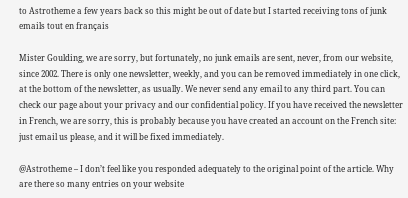to Astrotheme a few years back so this might be out of date but I started receiving tons of junk emails tout en français

Mister Goulding, we are sorry, but fortunately, no junk emails are sent, never, from our website, since 2002. There is only one newsletter, weekly, and you can be removed immediately in one click, at the bottom of the newsletter, as usually. We never send any email to any third part. You can check our page about your privacy and our confidential policy. If you have received the newsletter in French, we are sorry, this is probably because you have created an account on the French site: just email us please, and it will be fixed immediately.

@Astrotheme – I don’t feel like you responded adequately to the original point of the article. Why are there so many entries on your website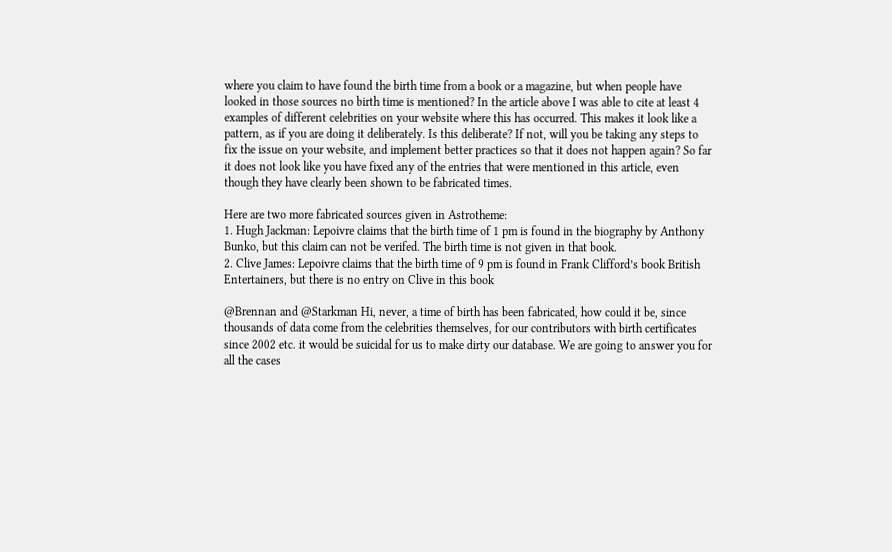where you claim to have found the birth time from a book or a magazine, but when people have looked in those sources no birth time is mentioned? In the article above I was able to cite at least 4 examples of different celebrities on your website where this has occurred. This makes it look like a pattern, as if you are doing it deliberately. Is this deliberate? If not, will you be taking any steps to fix the issue on your website, and implement better practices so that it does not happen again? So far it does not look like you have fixed any of the entries that were mentioned in this article, even though they have clearly been shown to be fabricated times.

Here are two more fabricated sources given in Astrotheme:
1. Hugh Jackman: Lepoivre claims that the birth time of 1 pm is found in the biography by Anthony Bunko, but this claim can not be verifed. The birth time is not given in that book.
2. Clive James: Lepoivre claims that the birth time of 9 pm is found in Frank Clifford’s book British Entertainers, but there is no entry on Clive in this book

@Brennan and @Starkman Hi, never, a time of birth has been fabricated, how could it be, since thousands of data come from the celebrities themselves, for our contributors with birth certificates since 2002 etc. it would be suicidal for us to make dirty our database. We are going to answer you for all the cases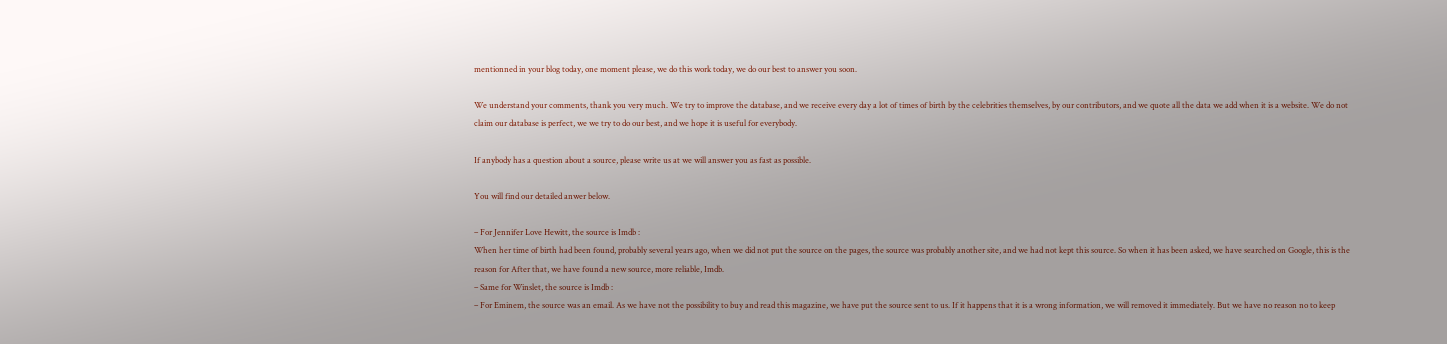mentionned in your blog today, one moment please, we do this work today, we do our best to answer you soon.

We understand your comments, thank you very much. We try to improve the database, and we receive every day a lot of times of birth by the celebrities themselves, by our contributors, and we quote all the data we add when it is a website. We do not claim our database is perfect, we we try to do our best, and we hope it is useful for everybody.

If anybody has a question about a source, please write us at we will answer you as fast as possible.

You will find our detailed anwer below.

– For Jennifer Love Hewitt, the source is Imdb :
When her time of birth had been found, probably several years ago, when we did not put the source on the pages, the source was probably another site, and we had not kept this source. So when it has been asked, we have searched on Google, this is the reason for After that, we have found a new source, more reliable, Imdb.
– Same for Winslet, the source is Imdb :
– For Eminem, the source was an email. As we have not the possibility to buy and read this magazine, we have put the source sent to us. If it happens that it is a wrong information, we will removed it immediately. But we have no reason no to keep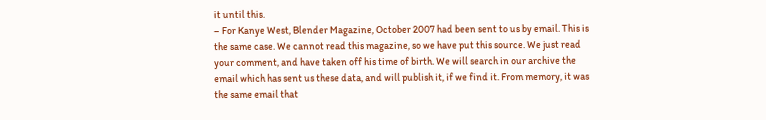it until this.
– For Kanye West, Blender Magazine, October 2007 had been sent to us by email. This is the same case. We cannot read this magazine, so we have put this source. We just read your comment, and have taken off his time of birth. We will search in our archive the email which has sent us these data, and will publish it, if we find it. From memory, it was the same email that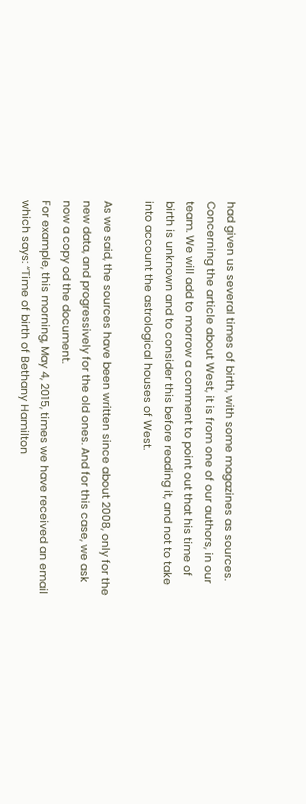had given us several times of birth, with some magazines as sources.
Concerning the article about West, it is from one of our authors, in our team. We will add to morrow a comment to point out that his time of birth is unknown and to consider this before reading it, and not to take into account the astrological houses of West.

As we said, the sources have been written since about 2008, only for the new data, and progressively for the old ones. And for this case, we ask now a copy od the document.
For example, this morning, May 4, 2015, times we have received an email which says: “Time of birth of Bethany Hamilton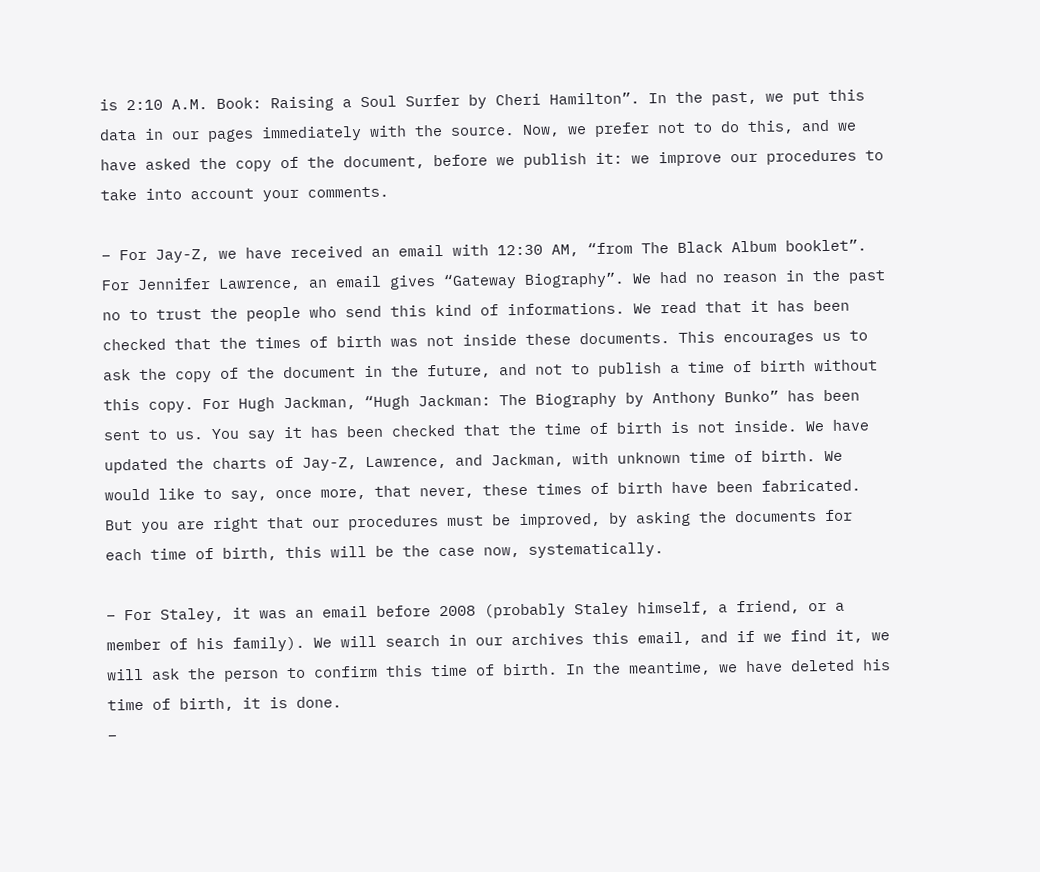is 2:10 A.M. Book: Raising a Soul Surfer by Cheri Hamilton”. In the past, we put this data in our pages immediately with the source. Now, we prefer not to do this, and we have asked the copy of the document, before we publish it: we improve our procedures to take into account your comments.

– For Jay-Z, we have received an email with 12:30 AM, “from The Black Album booklet”. For Jennifer Lawrence, an email gives “Gateway Biography”. We had no reason in the past no to trust the people who send this kind of informations. We read that it has been checked that the times of birth was not inside these documents. This encourages us to ask the copy of the document in the future, and not to publish a time of birth without this copy. For Hugh Jackman, “Hugh Jackman: The Biography by Anthony Bunko” has been sent to us. You say it has been checked that the time of birth is not inside. We have updated the charts of Jay-Z, Lawrence, and Jackman, with unknown time of birth. We would like to say, once more, that never, these times of birth have been fabricated. But you are right that our procedures must be improved, by asking the documents for each time of birth, this will be the case now, systematically.

– For Staley, it was an email before 2008 (probably Staley himself, a friend, or a member of his family). We will search in our archives this email, and if we find it, we will ask the person to confirm this time of birth. In the meantime, we have deleted his time of birth, it is done.
–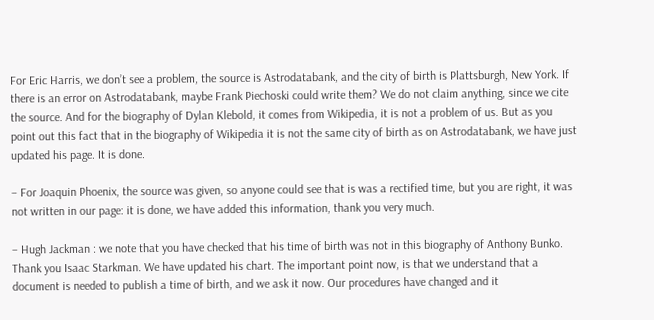For Eric Harris, we don’t see a problem, the source is Astrodatabank, and the city of birth is Plattsburgh, New York. If there is an error on Astrodatabank, maybe Frank Piechoski could write them? We do not claim anything, since we cite the source. And for the biography of Dylan Klebold, it comes from Wikipedia, it is not a problem of us. But as you point out this fact that in the biography of Wikipedia it is not the same city of birth as on Astrodatabank, we have just updated his page. It is done.

– For Joaquin Phoenix, the source was given, so anyone could see that is was a rectified time, but you are right, it was not written in our page: it is done, we have added this information, thank you very much.

– Hugh Jackman : we note that you have checked that his time of birth was not in this biography of Anthony Bunko. Thank you Isaac Starkman. We have updated his chart. The important point now, is that we understand that a document is needed to publish a time of birth, and we ask it now. Our procedures have changed and it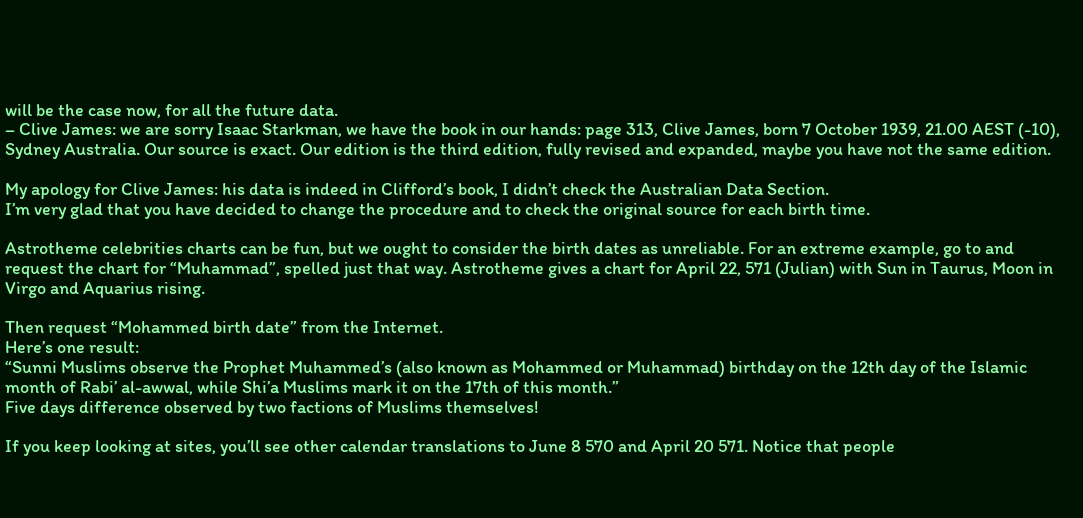will be the case now, for all the future data.
– Clive James: we are sorry Isaac Starkman, we have the book in our hands: page 313, Clive James, born 7 October 1939, 21.00 AEST (-10), Sydney Australia. Our source is exact. Our edition is the third edition, fully revised and expanded, maybe you have not the same edition.

My apology for Clive James: his data is indeed in Clifford’s book, I didn’t check the Australian Data Section.
I’m very glad that you have decided to change the procedure and to check the original source for each birth time.

Astrotheme celebrities charts can be fun, but we ought to consider the birth dates as unreliable. For an extreme example, go to and request the chart for “Muhammad”, spelled just that way. Astrotheme gives a chart for April 22, 571 (Julian) with Sun in Taurus, Moon in Virgo and Aquarius rising.

Then request “Mohammed birth date” from the Internet.
Here’s one result:
“Sunni Muslims observe the Prophet Muhammed’s (also known as Mohammed or Muhammad) birthday on the 12th day of the Islamic month of Rabi’ al-awwal, while Shi’a Muslims mark it on the 17th of this month.”
Five days difference observed by two factions of Muslims themselves!

If you keep looking at sites, you’ll see other calendar translations to June 8 570 and April 20 571. Notice that people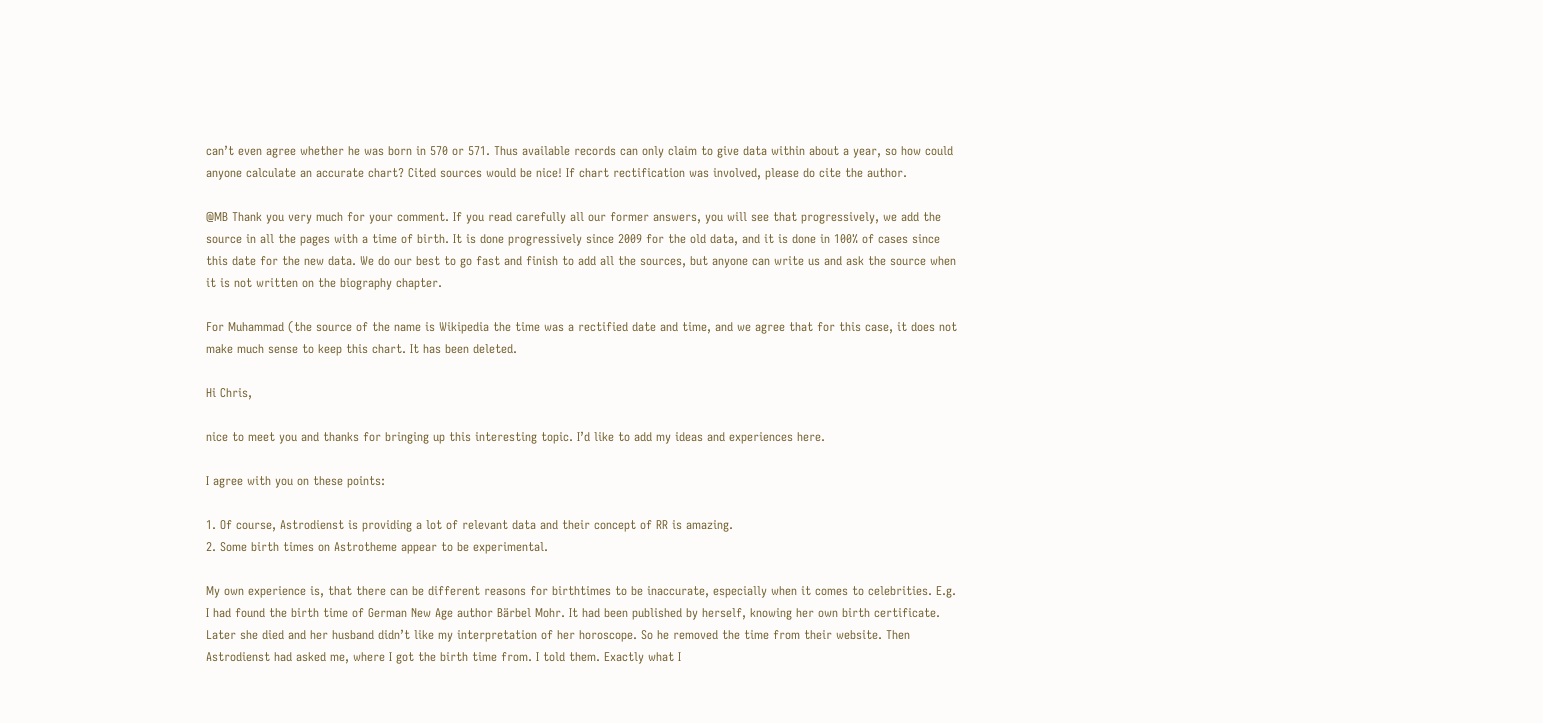can’t even agree whether he was born in 570 or 571. Thus available records can only claim to give data within about a year, so how could anyone calculate an accurate chart? Cited sources would be nice! If chart rectification was involved, please do cite the author.

@MB Thank you very much for your comment. If you read carefully all our former answers, you will see that progressively, we add the source in all the pages with a time of birth. It is done progressively since 2009 for the old data, and it is done in 100% of cases since this date for the new data. We do our best to go fast and finish to add all the sources, but anyone can write us and ask the source when it is not written on the biography chapter.

For Muhammad (the source of the name is Wikipedia the time was a rectified date and time, and we agree that for this case, it does not make much sense to keep this chart. It has been deleted.

Hi Chris,

nice to meet you and thanks for bringing up this interesting topic. I’d like to add my ideas and experiences here.

I agree with you on these points:

1. Of course, Astrodienst is providing a lot of relevant data and their concept of RR is amazing.
2. Some birth times on Astrotheme appear to be experimental.

My own experience is, that there can be different reasons for birthtimes to be inaccurate, especially when it comes to celebrities. E.g. I had found the birth time of German New Age author Bärbel Mohr. It had been published by herself, knowing her own birth certificate. Later she died and her husband didn’t like my interpretation of her horoscope. So he removed the time from their website. Then Astrodienst had asked me, where I got the birth time from. I told them. Exactly what I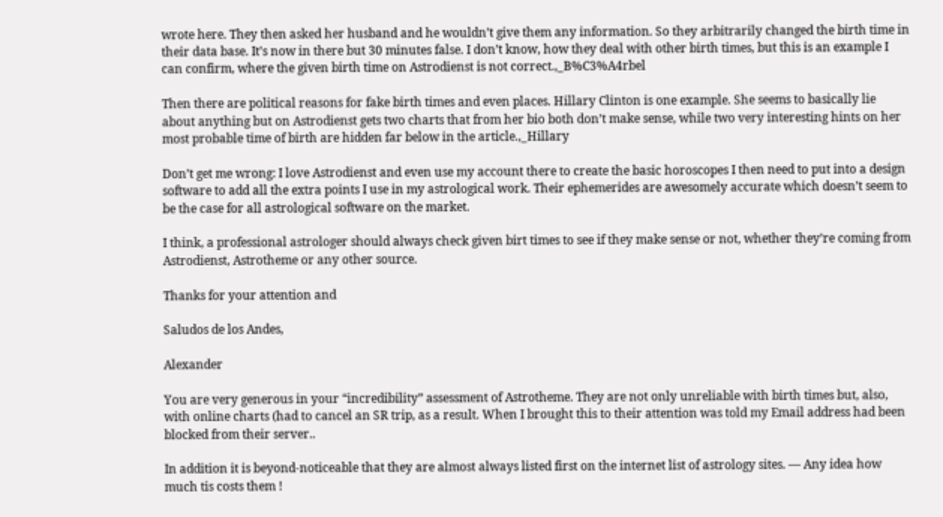wrote here. They then asked her husband and he wouldn’t give them any information. So they arbitrarily changed the birth time in their data base. It’s now in there but 30 minutes false. I don’t know, how they deal with other birth times, but this is an example I can confirm, where the given birth time on Astrodienst is not correct.,_B%C3%A4rbel

Then there are political reasons for fake birth times and even places. Hillary Clinton is one example. She seems to basically lie about anything but on Astrodienst gets two charts that from her bio both don’t make sense, while two very interesting hints on her most probable time of birth are hidden far below in the article.,_Hillary

Don’t get me wrong: I love Astrodienst and even use my account there to create the basic horoscopes I then need to put into a design software to add all the extra points I use in my astrological work. Their ephemerides are awesomely accurate which doesn’t seem to be the case for all astrological software on the market.

I think, a professional astrologer should always check given birt times to see if they make sense or not, whether they’re coming from Astrodienst, Astrotheme or any other source.

Thanks for your attention and

Saludos de los Andes,

Alexander

You are very generous in your “incredibility” assessment of Astrotheme. They are not only unreliable with birth times but, also, with online charts (had to cancel an SR trip, as a result. When I brought this to their attention was told my Email address had been blocked from their server..

In addition it is beyond-noticeable that they are almost always listed first on the internet list of astrology sites. — Any idea how much tis costs them !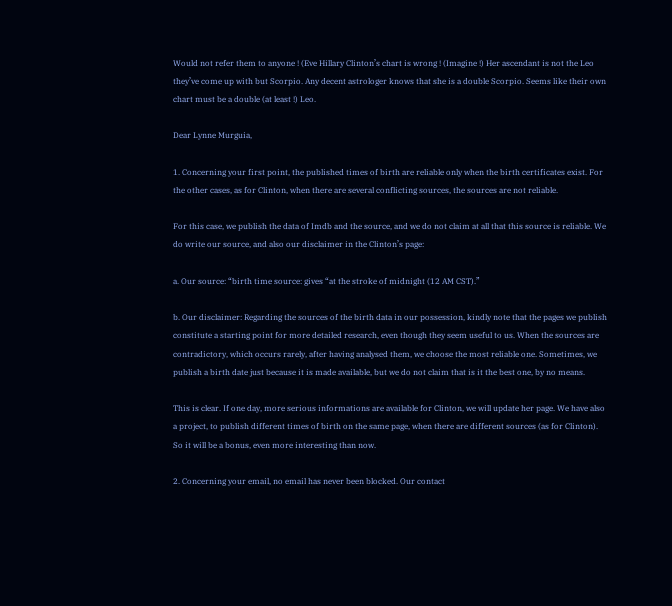Would not refer them to anyone ! (Eve Hillary Clinton’s chart is wrong ! (Imagine !) Her ascendant is not the Leo they’ve come up with but Scorpio. Any decent astrologer knows that she is a double Scorpio. Seems like their own chart must be a double (at least !) Leo.

Dear Lynne Murguia,

1. Concerning your first point, the published times of birth are reliable only when the birth certificates exist. For the other cases, as for Clinton, when there are several conflicting sources, the sources are not reliable.

For this case, we publish the data of Imdb and the source, and we do not claim at all that this source is reliable. We do write our source, and also our disclaimer in the Clinton’s page:

a. Our source: “birth time source: gives “at the stroke of midnight (12 AM CST).”

b. Our disclaimer: Regarding the sources of the birth data in our possession, kindly note that the pages we publish constitute a starting point for more detailed research, even though they seem useful to us. When the sources are contradictory, which occurs rarely, after having analysed them, we choose the most reliable one. Sometimes, we publish a birth date just because it is made available, but we do not claim that is it the best one, by no means.

This is clear. If one day, more serious informations are available for Clinton, we will update her page. We have also a project, to publish different times of birth on the same page, when there are different sources (as for Clinton). So it will be a bonus, even more interesting than now.

2. Concerning your email, no email has never been blocked. Our contact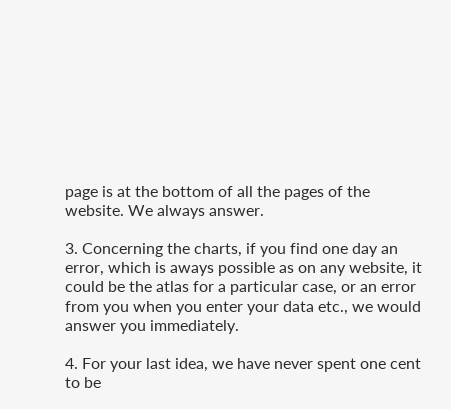page is at the bottom of all the pages of the website. We always answer.

3. Concerning the charts, if you find one day an error, which is aways possible as on any website, it could be the atlas for a particular case, or an error from you when you enter your data etc., we would answer you immediately.

4. For your last idea, we have never spent one cent to be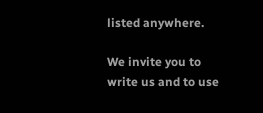listed anywhere.

We invite you to write us and to use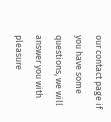our contact page if you have some questions, we will answer you with pleasure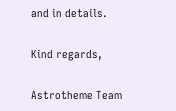and in details.

Kind regards,

Astrotheme Team